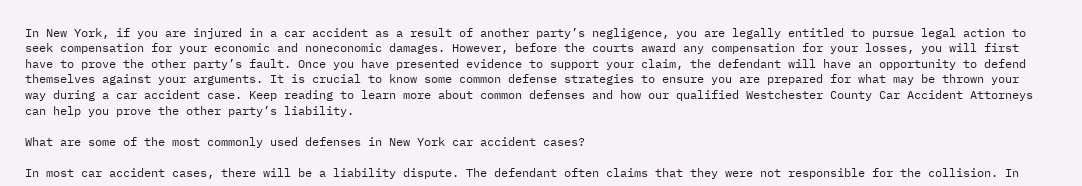In New York, if you are injured in a car accident as a result of another party’s negligence, you are legally entitled to pursue legal action to seek compensation for your economic and noneconomic damages. However, before the courts award any compensation for your losses, you will first have to prove the other party’s fault. Once you have presented evidence to support your claim, the defendant will have an opportunity to defend themselves against your arguments. It is crucial to know some common defense strategies to ensure you are prepared for what may be thrown your way during a car accident case. Keep reading to learn more about common defenses and how our qualified Westchester County Car Accident Attorneys can help you prove the other party’s liability.

What are some of the most commonly used defenses in New York car accident cases?

In most car accident cases, there will be a liability dispute. The defendant often claims that they were not responsible for the collision. In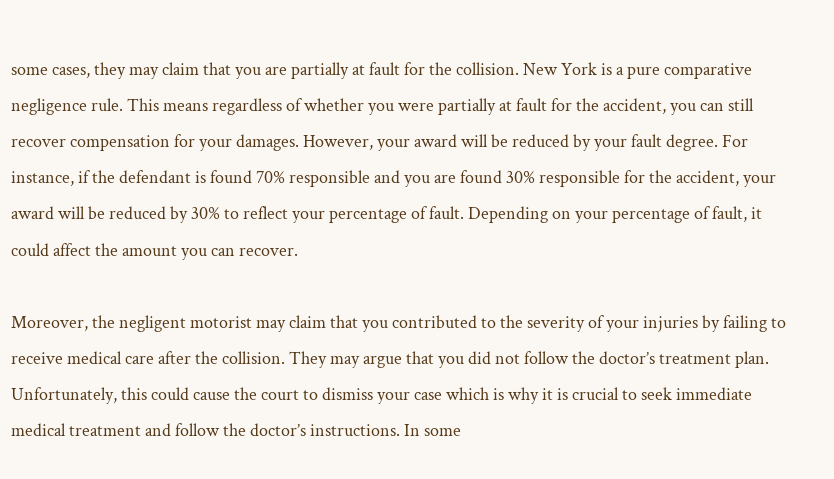some cases, they may claim that you are partially at fault for the collision. New York is a pure comparative negligence rule. This means regardless of whether you were partially at fault for the accident, you can still recover compensation for your damages. However, your award will be reduced by your fault degree. For instance, if the defendant is found 70% responsible and you are found 30% responsible for the accident, your award will be reduced by 30% to reflect your percentage of fault. Depending on your percentage of fault, it could affect the amount you can recover.

Moreover, the negligent motorist may claim that you contributed to the severity of your injuries by failing to receive medical care after the collision. They may argue that you did not follow the doctor’s treatment plan. Unfortunately, this could cause the court to dismiss your case which is why it is crucial to seek immediate medical treatment and follow the doctor’s instructions. In some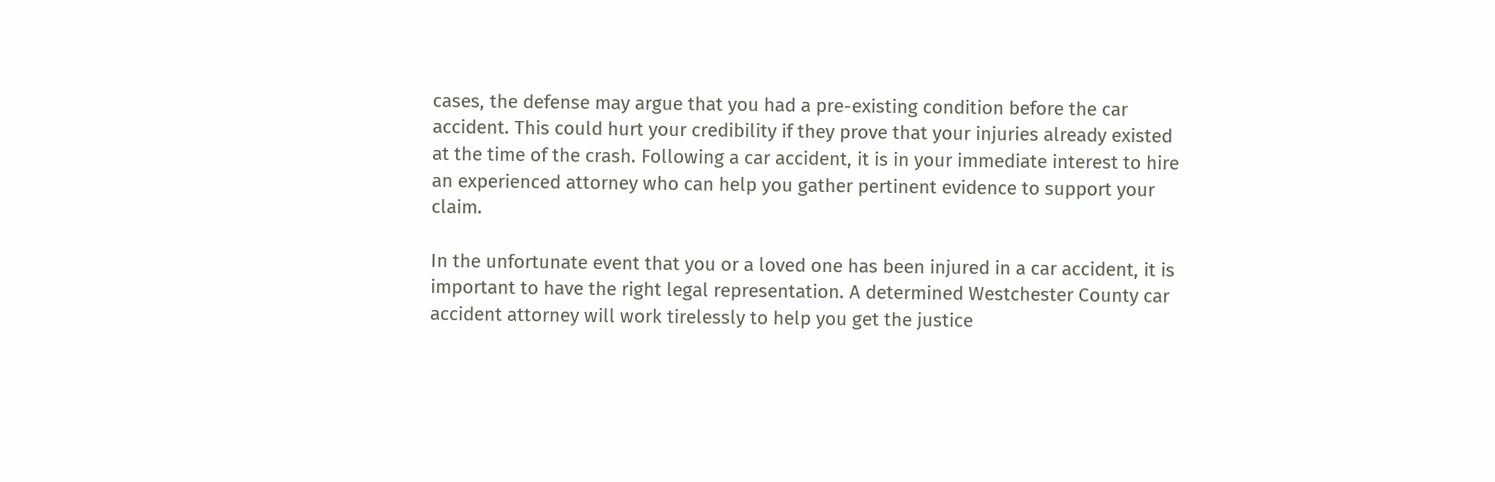cases, the defense may argue that you had a pre-existing condition before the car accident. This could hurt your credibility if they prove that your injuries already existed at the time of the crash. Following a car accident, it is in your immediate interest to hire an experienced attorney who can help you gather pertinent evidence to support your claim.

In the unfortunate event that you or a loved one has been injured in a car accident, it is important to have the right legal representation. A determined Westchester County car accident attorney will work tirelessly to help you get the justice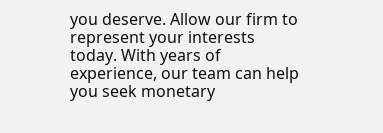you deserve. Allow our firm to represent your interests today. With years of experience, our team can help you seek monetary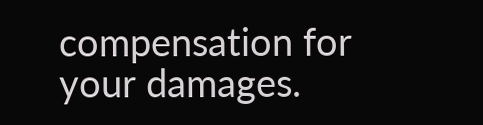compensation for your damages.